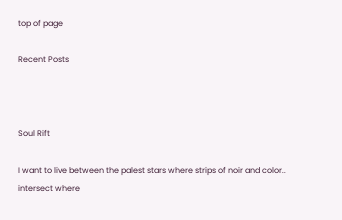top of page

Recent Posts



Soul Rift

I want to live between the palest stars where strips of noir and color.. intersect where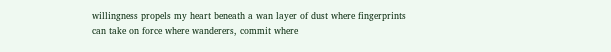willingness propels my heart beneath a wan layer of dust where fingerprints can take on force where wanderers, commit where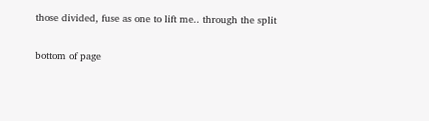those divided, fuse as one to lift me.. through the split

bottom of page